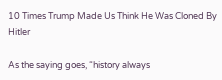10 Times Trump Made Us Think He Was Cloned By Hitler

As the saying goes, “history always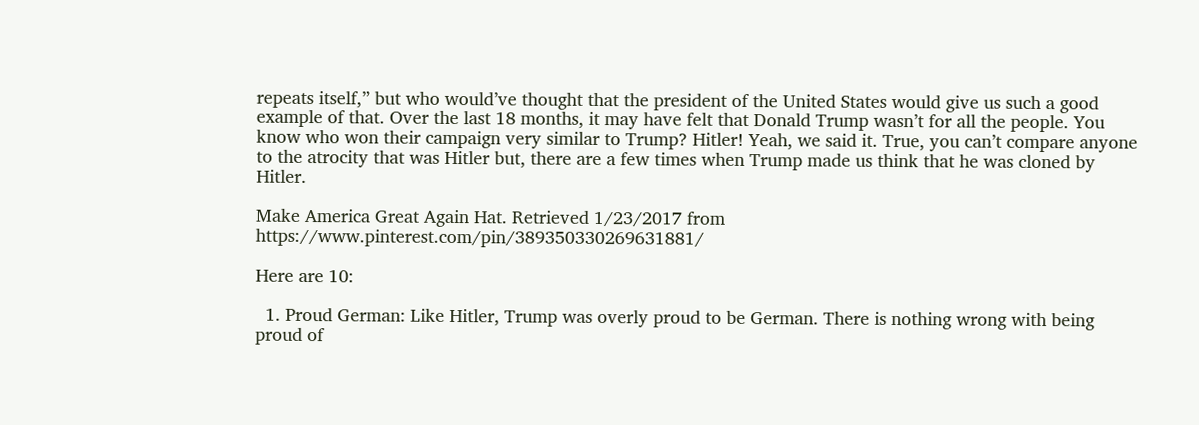repeats itself,” but who would’ve thought that the president of the United States would give us such a good example of that. Over the last 18 months, it may have felt that Donald Trump wasn’t for all the people. You know who won their campaign very similar to Trump? Hitler! Yeah, we said it. True, you can’t compare anyone to the atrocity that was Hitler but, there are a few times when Trump made us think that he was cloned by Hitler.

Make America Great Again Hat. Retrieved 1/23/2017 from https://www.pinterest.com/pin/389350330269631881/

Here are 10:

  1. Proud German: Like Hitler, Trump was overly proud to be German. There is nothing wrong with being proud of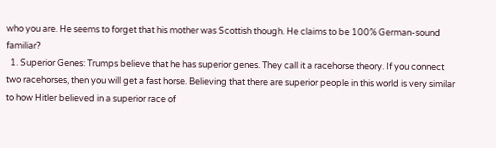who you are. He seems to forget that his mother was Scottish though. He claims to be 100% German-sound familiar?
  1. Superior Genes: Trumps believe that he has superior genes. They call it a racehorse theory. If you connect two racehorses, then you will get a fast horse. Believing that there are superior people in this world is very similar to how Hitler believed in a superior race of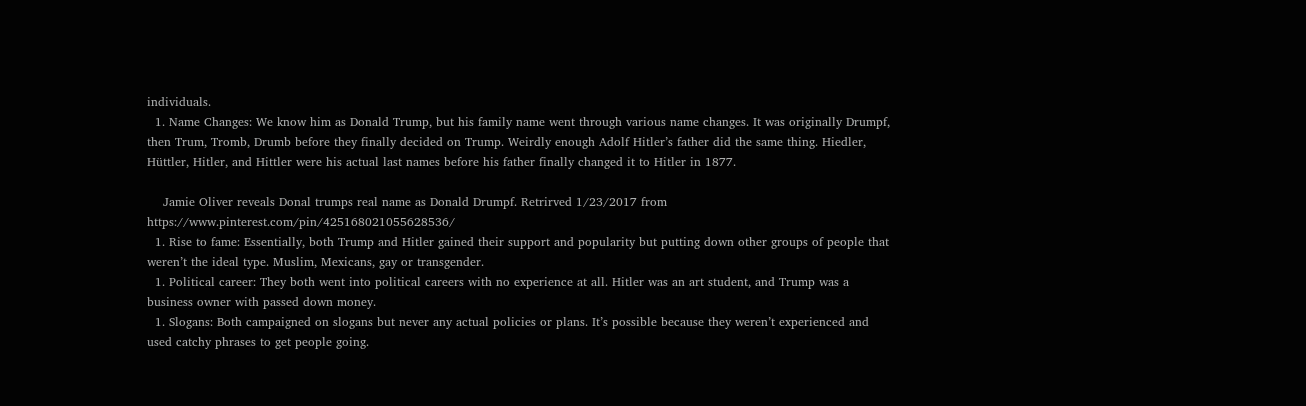individuals.
  1. Name Changes: We know him as Donald Trump, but his family name went through various name changes. It was originally Drumpf, then Trum, Tromb, Drumb before they finally decided on Trump. Weirdly enough Adolf Hitler’s father did the same thing. Hiedler, Hüttler, Hitler, and Hittler were his actual last names before his father finally changed it to Hitler in 1877.

    Jamie Oliver reveals Donal trumps real name as Donald Drumpf. Retrirved 1/23/2017 from https://www.pinterest.com/pin/425168021055628536/
  1. Rise to fame: Essentially, both Trump and Hitler gained their support and popularity but putting down other groups of people that weren’t the ideal type. Muslim, Mexicans, gay or transgender.
  1. Political career: They both went into political careers with no experience at all. Hitler was an art student, and Trump was a business owner with passed down money.
  1. Slogans: Both campaigned on slogans but never any actual policies or plans. It’s possible because they weren’t experienced and used catchy phrases to get people going.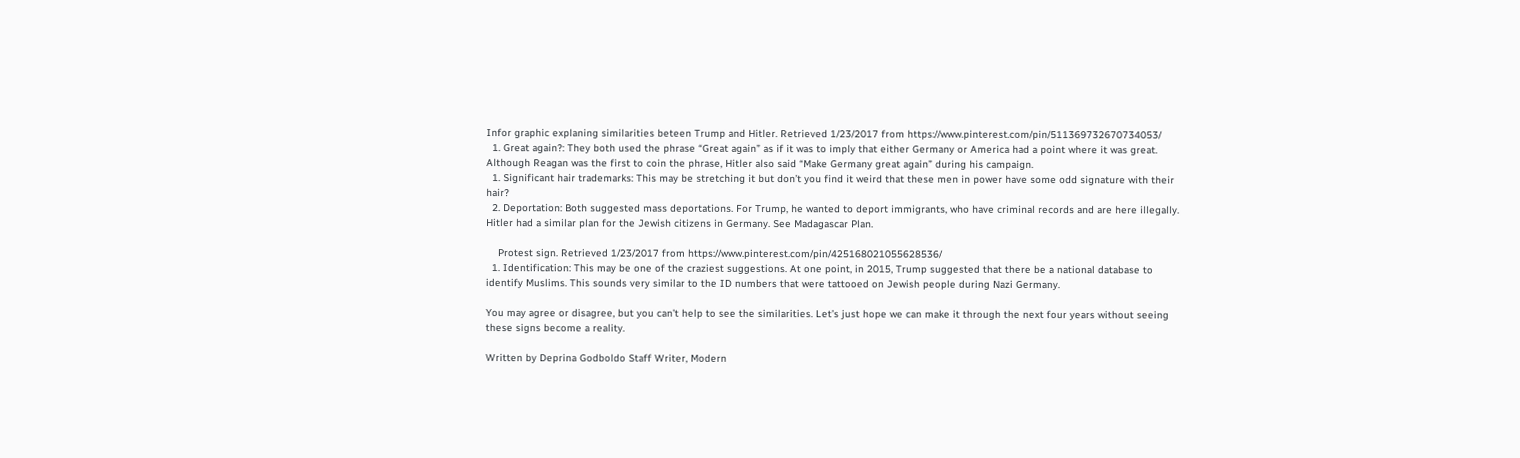Infor graphic explaning similarities beteen Trump and Hitler. Retrieved 1/23/2017 from https://www.pinterest.com/pin/511369732670734053/
  1. Great again?: They both used the phrase “Great again” as if it was to imply that either Germany or America had a point where it was great. Although Reagan was the first to coin the phrase, Hitler also said “Make Germany great again” during his campaign.
  1. Significant hair trademarks: This may be stretching it but don’t you find it weird that these men in power have some odd signature with their hair?
  2. Deportation: Both suggested mass deportations. For Trump, he wanted to deport immigrants, who have criminal records and are here illegally. Hitler had a similar plan for the Jewish citizens in Germany. See Madagascar Plan.

    Protest sign. Retrieved 1/23/2017 from https://www.pinterest.com/pin/425168021055628536/
  1. Identification: This may be one of the craziest suggestions. At one point, in 2015, Trump suggested that there be a national database to identify Muslims. This sounds very similar to the ID numbers that were tattooed on Jewish people during Nazi Germany.

You may agree or disagree, but you can’t help to see the similarities. Let’s just hope we can make it through the next four years without seeing these signs become a reality.

Written by Deprina Godboldo Staff Writer, Modern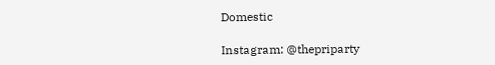Domestic

Instagram: @thepriparty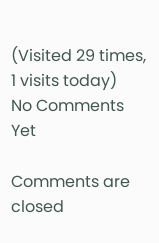(Visited 29 times, 1 visits today)
No Comments Yet

Comments are closed